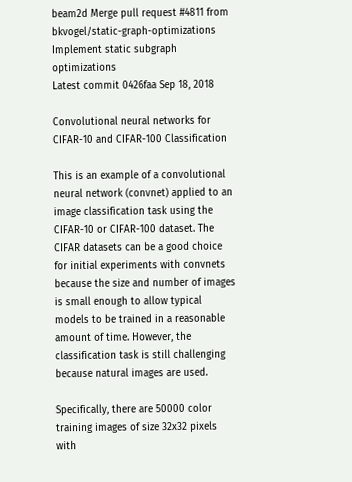beam2d Merge pull request #4811 from bkvogel/static-graph-optimizations
Implement static subgraph optimizations
Latest commit 0426faa Sep 18, 2018

Convolutional neural networks for CIFAR-10 and CIFAR-100 Classification

This is an example of a convolutional neural network (convnet) applied to an image classification task using the CIFAR-10 or CIFAR-100 dataset. The CIFAR datasets can be a good choice for initial experiments with convnets because the size and number of images is small enough to allow typical models to be trained in a reasonable amount of time. However, the classification task is still challenging because natural images are used.

Specifically, there are 50000 color training images of size 32x32 pixels with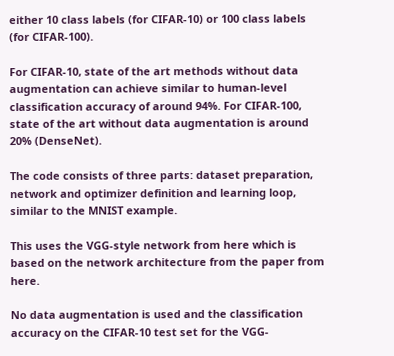either 10 class labels (for CIFAR-10) or 100 class labels (for CIFAR-100).

For CIFAR-10, state of the art methods without data augmentation can achieve similar to human-level classification accuracy of around 94%. For CIFAR-100, state of the art without data augmentation is around 20% (DenseNet).

The code consists of three parts: dataset preparation, network and optimizer definition and learning loop, similar to the MNIST example.

This uses the VGG-style network from here which is based on the network architecture from the paper from here.

No data augmentation is used and the classification accuracy on the CIFAR-10 test set for the VGG-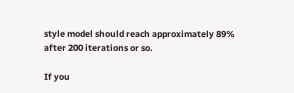style model should reach approximately 89% after 200 iterations or so.

If you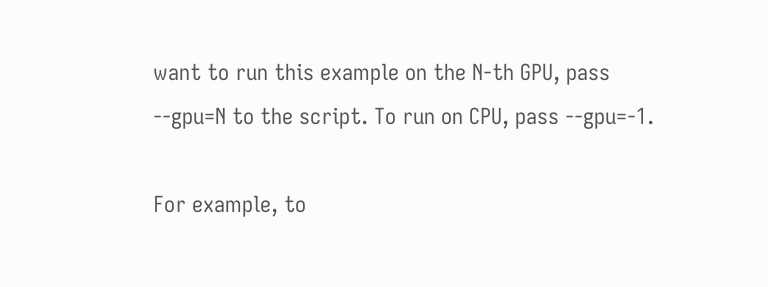want to run this example on the N-th GPU, pass --gpu=N to the script. To run on CPU, pass --gpu=-1.

For example, to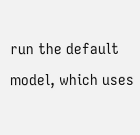run the default model, which uses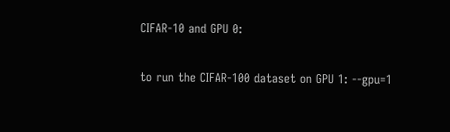CIFAR-10 and GPU 0:

to run the CIFAR-100 dataset on GPU 1: --gpu=1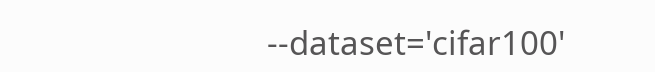--dataset='cifar100'